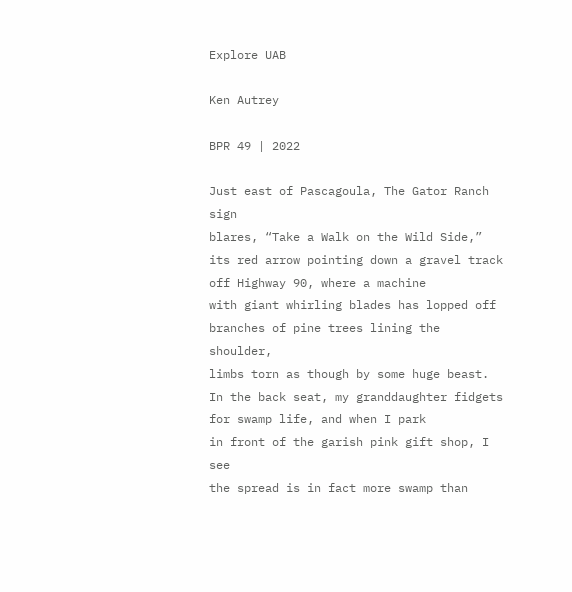Explore UAB

Ken Autrey

BPR 49 | 2022

Just east of Pascagoula, The Gator Ranch sign
blares, “Take a Walk on the Wild Side,”
its red arrow pointing down a gravel track
off Highway 90, where a machine
with giant whirling blades has lopped off
branches of pine trees lining the shoulder,
limbs torn as though by some huge beast.
In the back seat, my granddaughter fidgets
for swamp life, and when I park
in front of the garish pink gift shop, I see
the spread is in fact more swamp than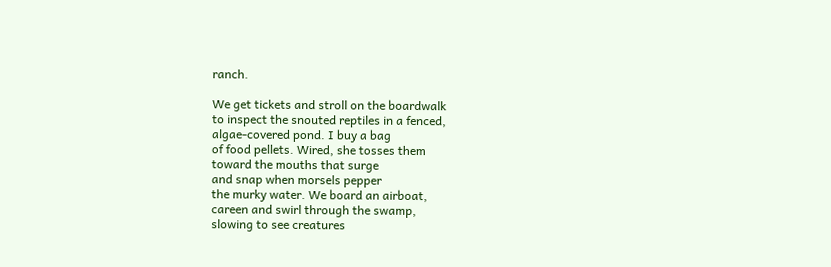ranch.

We get tickets and stroll on the boardwalk
to inspect the snouted reptiles in a fenced,
algae-covered pond. I buy a bag
of food pellets. Wired, she tosses them
toward the mouths that surge
and snap when morsels pepper
the murky water. We board an airboat,
careen and swirl through the swamp,
slowing to see creatures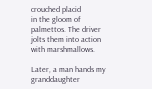crouched placid
in the gloom of palmettos. The driver
jolts them into action with marshmallows.

Later, a man hands my granddaughter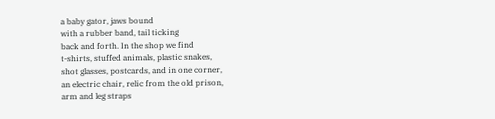a baby gator, jaws bound
with a rubber band, tail ticking
back and forth. In the shop we find
t-shirts, stuffed animals, plastic snakes,
shot glasses, postcards, and in one corner,
an electric chair, relic from the old prison,
arm and leg straps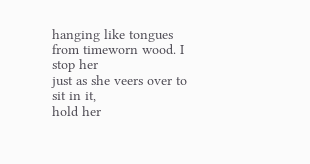hanging like tongues
from timeworn wood. I stop her
just as she veers over to sit in it,
hold her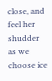close, and feel her shudder
as we choose ice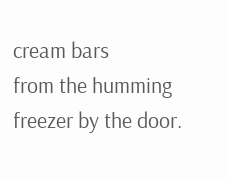cream bars
from the humming freezer by the door.